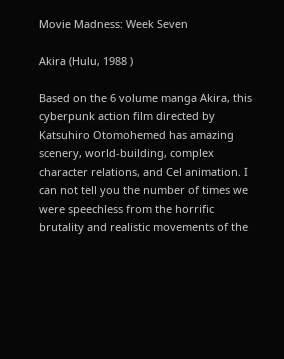Movie Madness: Week Seven

Akira (Hulu, 1988 )

Based on the 6 volume manga Akira, this cyberpunk action film directed by Katsuhiro Otomohemed has amazing scenery, world-building, complex character relations, and Cel animation. I can not tell you the number of times we were speechless from the horrific brutality and realistic movements of the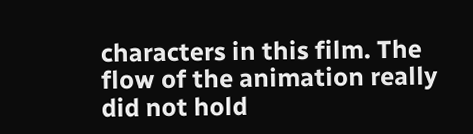characters in this film. The flow of the animation really did not hold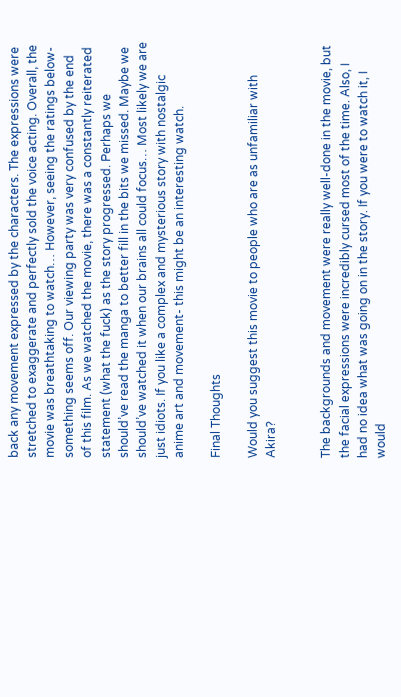back any movement expressed by the characters. The expressions were stretched to exaggerate and perfectly sold the voice acting. Overall, the movie was breathtaking to watch… However, seeing the ratings below- something seems off. Our viewing party was very confused by the end of this film. As we watched the movie, there was a constantly reiterated statement (what the fuck) as the story progressed. Perhaps we should’ve read the manga to better fill in the bits we missed. Maybe we should’ve watched it when our brains all could focus… Most likely we are just idiots. If you like a complex and mysterious story with nostalgic anime art and movement- this might be an interesting watch.

Final Thoughts

Would you suggest this movie to people who are as unfamiliar with Akira?


The backgrounds and movement were really well-done in the movie, but the facial expressions were incredibly cursed most of the time. Also, I had no idea what was going on in the story. If you were to watch it, I would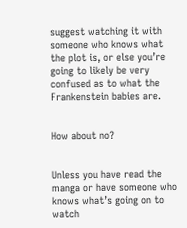suggest watching it with someone who knows what the plot is, or else you’re going to likely be very confused as to what the Frankenstein babies are.


How about no?


Unless you have read the manga or have someone who knows what’s going on to watch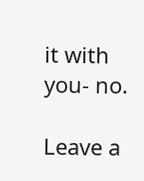it with you- no.

Leave a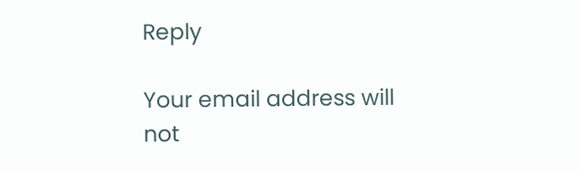Reply

Your email address will not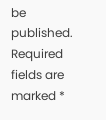be published. Required fields are marked *